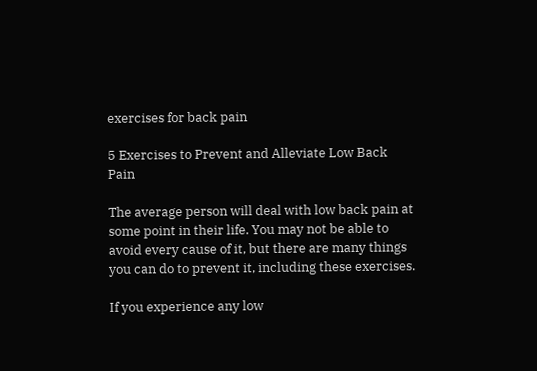exercises for back pain

5 Exercises to Prevent and Alleviate Low Back Pain

The average person will deal with low back pain at some point in their life. You may not be able to avoid every cause of it, but there are many things you can do to prevent it, including these exercises.

If you experience any low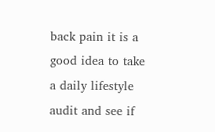back pain it is a good idea to take a daily lifestyle audit and see if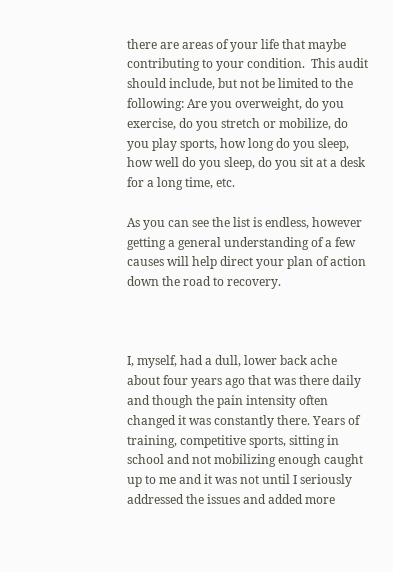there are areas of your life that maybe contributing to your condition.  This audit should include, but not be limited to the following: Are you overweight, do you exercise, do you stretch or mobilize, do you play sports, how long do you sleep, how well do you sleep, do you sit at a desk for a long time, etc.

As you can see the list is endless, however getting a general understanding of a few causes will help direct your plan of action down the road to recovery.



I, myself, had a dull, lower back ache about four years ago that was there daily and though the pain intensity often changed it was constantly there. Years of training, competitive sports, sitting in school and not mobilizing enough caught up to me and it was not until I seriously addressed the issues and added more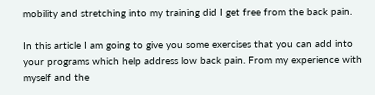mobility and stretching into my training did I get free from the back pain.

In this article I am going to give you some exercises that you can add into your programs which help address low back pain. From my experience with myself and the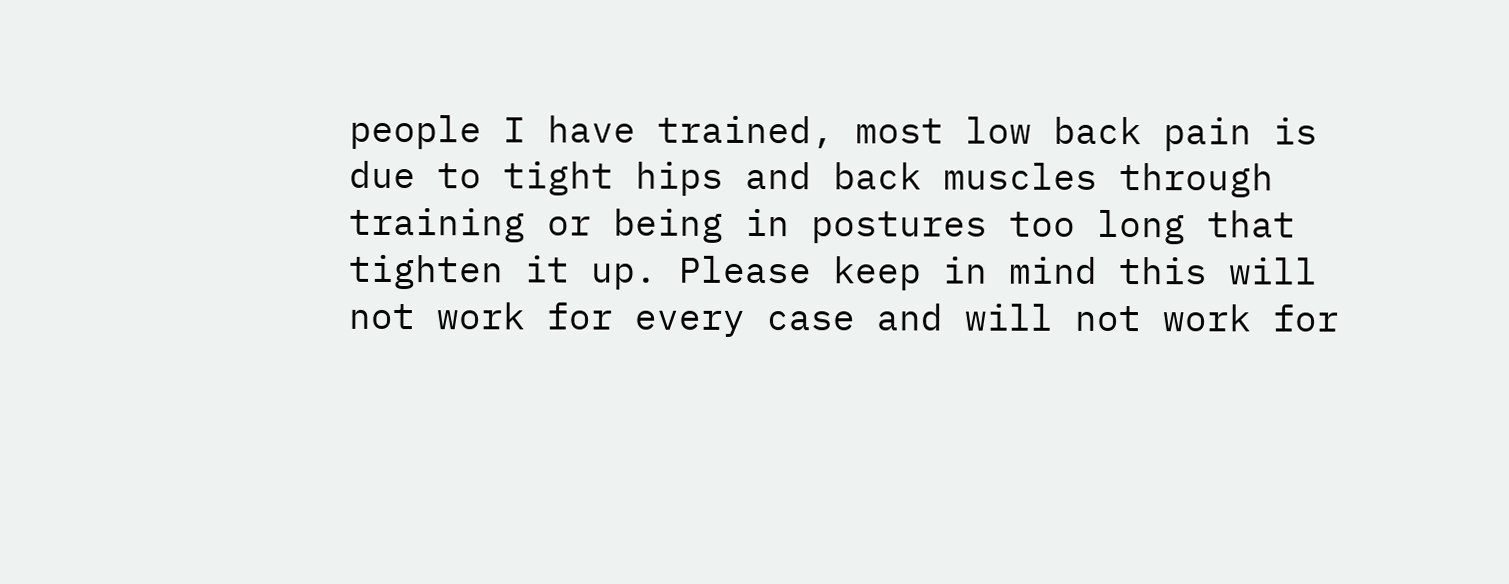people I have trained, most low back pain is due to tight hips and back muscles through training or being in postures too long that tighten it up. Please keep in mind this will not work for every case and will not work for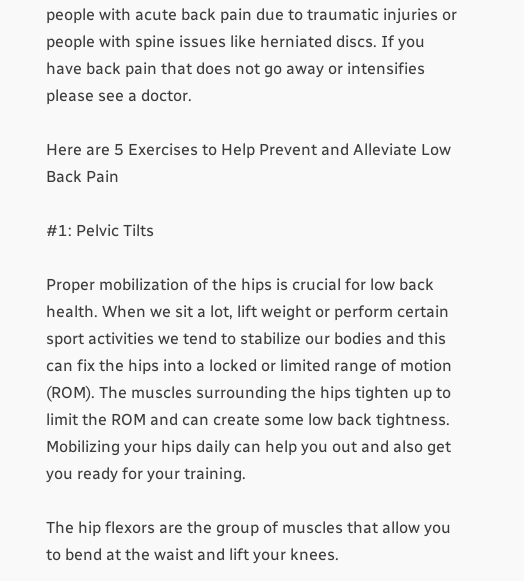people with acute back pain due to traumatic injuries or people with spine issues like herniated discs. If you have back pain that does not go away or intensifies please see a doctor.

Here are 5 Exercises to Help Prevent and Alleviate Low Back Pain

#1: Pelvic Tilts

Proper mobilization of the hips is crucial for low back health. When we sit a lot, lift weight or perform certain sport activities we tend to stabilize our bodies and this can fix the hips into a locked or limited range of motion (ROM). The muscles surrounding the hips tighten up to limit the ROM and can create some low back tightness. Mobilizing your hips daily can help you out and also get you ready for your training.

The hip flexors are the group of muscles that allow you to bend at the waist and lift your knees.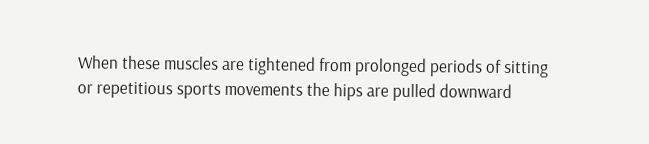When these muscles are tightened from prolonged periods of sitting or repetitious sports movements the hips are pulled downward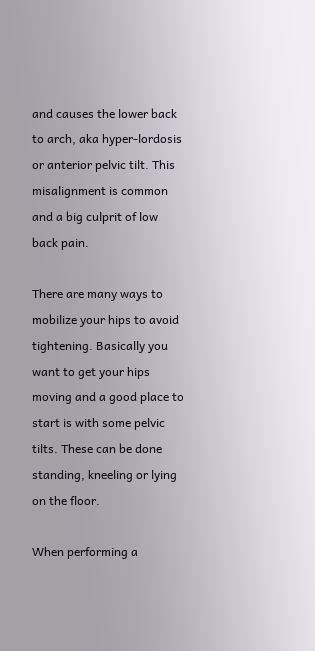and causes the lower back to arch, aka hyper-lordosis or anterior pelvic tilt. This misalignment is common and a big culprit of low back pain.

There are many ways to mobilize your hips to avoid tightening. Basically you want to get your hips moving and a good place to start is with some pelvic tilts. These can be done standing, kneeling or lying on the floor.

When performing a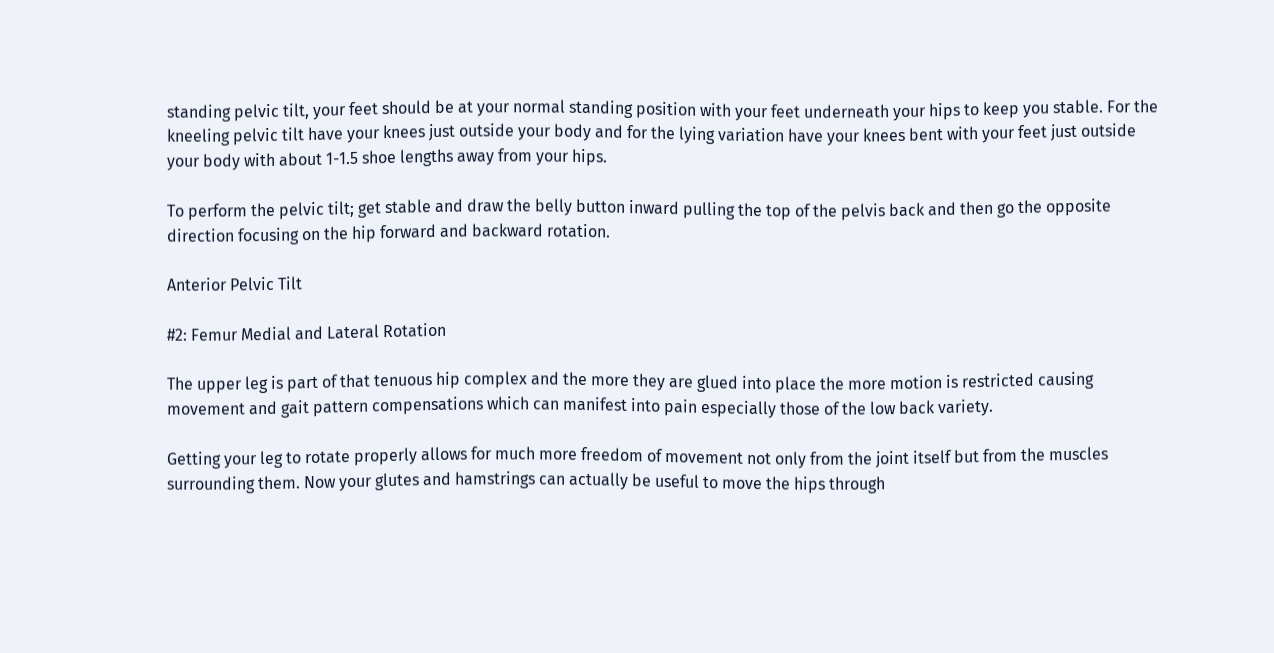standing pelvic tilt, your feet should be at your normal standing position with your feet underneath your hips to keep you stable. For the kneeling pelvic tilt have your knees just outside your body and for the lying variation have your knees bent with your feet just outside your body with about 1-1.5 shoe lengths away from your hips.

To perform the pelvic tilt; get stable and draw the belly button inward pulling the top of the pelvis back and then go the opposite direction focusing on the hip forward and backward rotation.

Anterior Pelvic Tilt

#2: Femur Medial and Lateral Rotation

The upper leg is part of that tenuous hip complex and the more they are glued into place the more motion is restricted causing movement and gait pattern compensations which can manifest into pain especially those of the low back variety.

Getting your leg to rotate properly allows for much more freedom of movement not only from the joint itself but from the muscles surrounding them. Now your glutes and hamstrings can actually be useful to move the hips through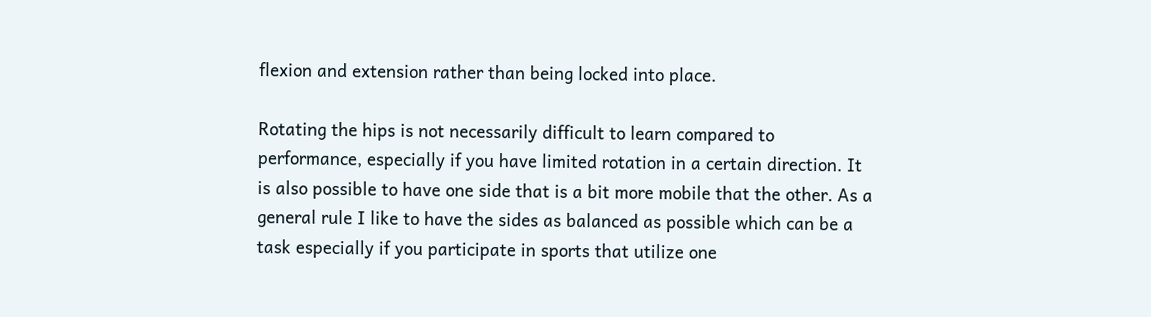flexion and extension rather than being locked into place.

Rotating the hips is not necessarily difficult to learn compared to performance, especially if you have limited rotation in a certain direction. It is also possible to have one side that is a bit more mobile that the other. As a general rule I like to have the sides as balanced as possible which can be a task especially if you participate in sports that utilize one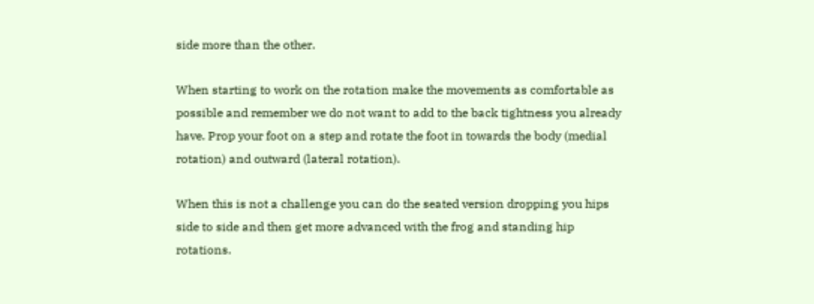side more than the other.

When starting to work on the rotation make the movements as comfortable as possible and remember we do not want to add to the back tightness you already have. Prop your foot on a step and rotate the foot in towards the body (medial rotation) and outward (lateral rotation).

When this is not a challenge you can do the seated version dropping you hips side to side and then get more advanced with the frog and standing hip rotations.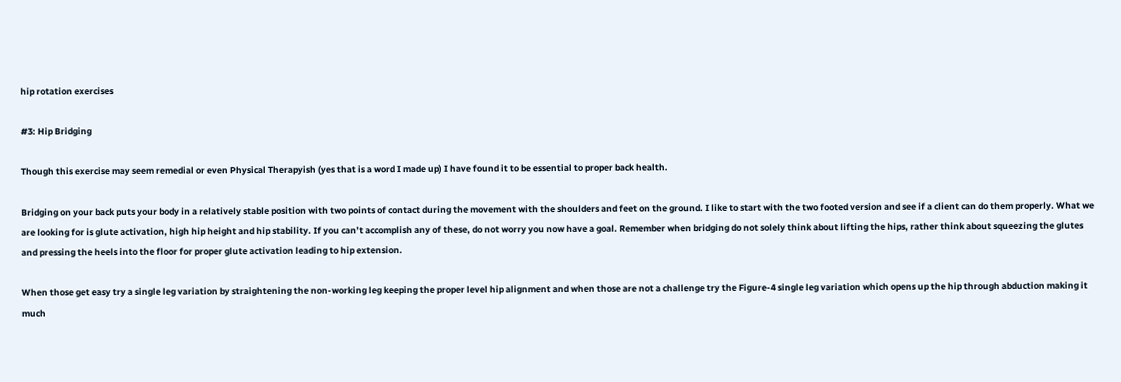hip rotation exercises

#3: Hip Bridging

Though this exercise may seem remedial or even Physical Therapyish (yes that is a word I made up) I have found it to be essential to proper back health.

Bridging on your back puts your body in a relatively stable position with two points of contact during the movement with the shoulders and feet on the ground. I like to start with the two footed version and see if a client can do them properly. What we are looking for is glute activation, high hip height and hip stability. If you can’t accomplish any of these, do not worry you now have a goal. Remember when bridging do not solely think about lifting the hips, rather think about squeezing the glutes and pressing the heels into the floor for proper glute activation leading to hip extension.

When those get easy try a single leg variation by straightening the non-working leg keeping the proper level hip alignment and when those are not a challenge try the Figure-4 single leg variation which opens up the hip through abduction making it much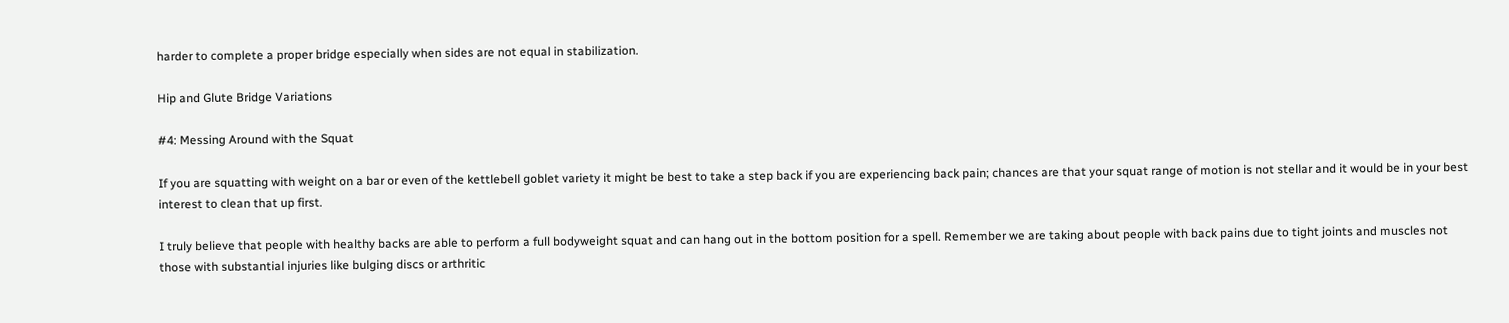harder to complete a proper bridge especially when sides are not equal in stabilization.

Hip and Glute Bridge Variations

#4: Messing Around with the Squat

If you are squatting with weight on a bar or even of the kettlebell goblet variety it might be best to take a step back if you are experiencing back pain; chances are that your squat range of motion is not stellar and it would be in your best interest to clean that up first.

I truly believe that people with healthy backs are able to perform a full bodyweight squat and can hang out in the bottom position for a spell. Remember we are taking about people with back pains due to tight joints and muscles not those with substantial injuries like bulging discs or arthritic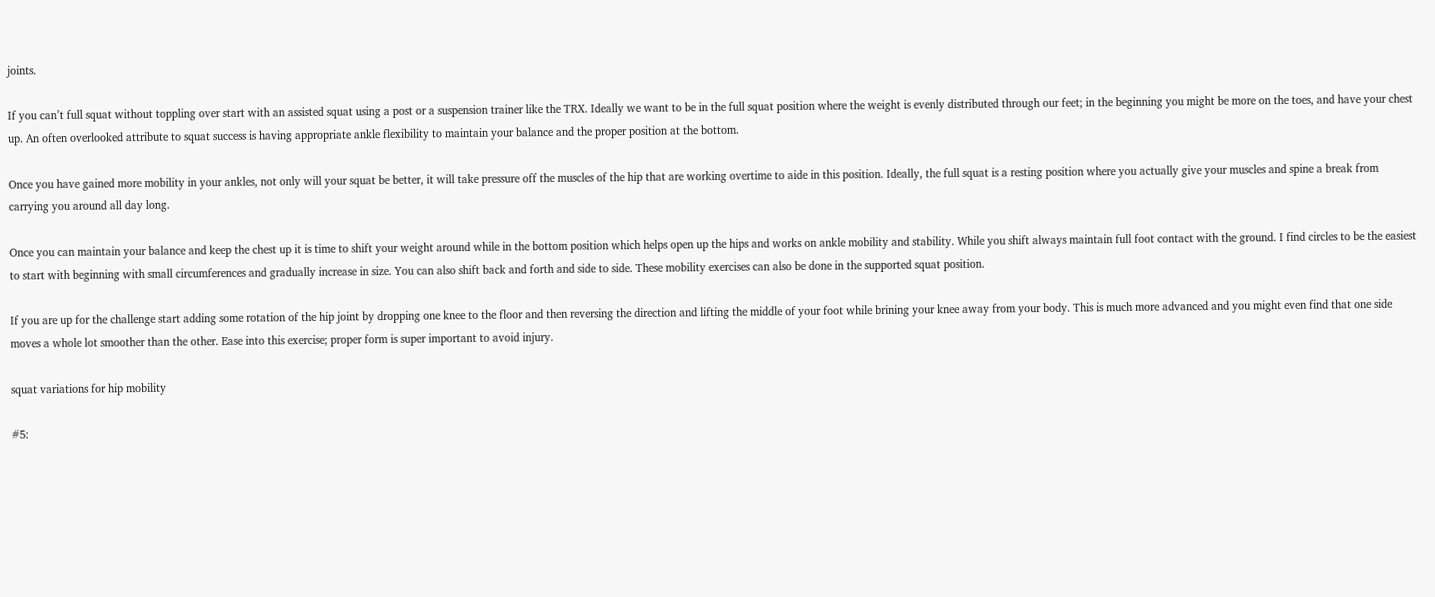joints.

If you can’t full squat without toppling over start with an assisted squat using a post or a suspension trainer like the TRX. Ideally we want to be in the full squat position where the weight is evenly distributed through our feet; in the beginning you might be more on the toes, and have your chest up. An often overlooked attribute to squat success is having appropriate ankle flexibility to maintain your balance and the proper position at the bottom.

Once you have gained more mobility in your ankles, not only will your squat be better, it will take pressure off the muscles of the hip that are working overtime to aide in this position. Ideally, the full squat is a resting position where you actually give your muscles and spine a break from carrying you around all day long.

Once you can maintain your balance and keep the chest up it is time to shift your weight around while in the bottom position which helps open up the hips and works on ankle mobility and stability. While you shift always maintain full foot contact with the ground. I find circles to be the easiest to start with beginning with small circumferences and gradually increase in size. You can also shift back and forth and side to side. These mobility exercises can also be done in the supported squat position.

If you are up for the challenge start adding some rotation of the hip joint by dropping one knee to the floor and then reversing the direction and lifting the middle of your foot while brining your knee away from your body. This is much more advanced and you might even find that one side moves a whole lot smoother than the other. Ease into this exercise; proper form is super important to avoid injury.

squat variations for hip mobility

#5: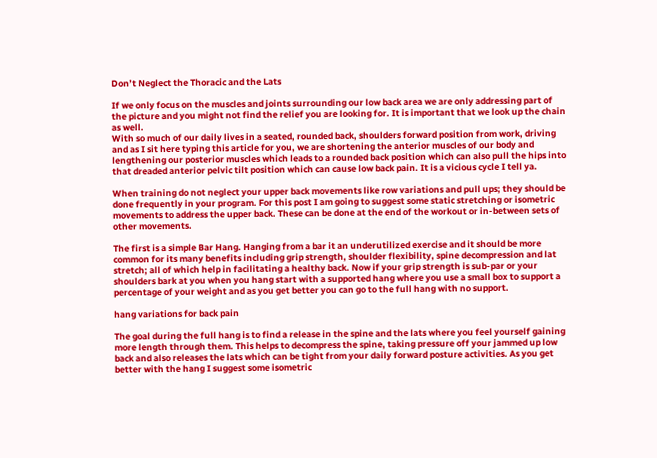Don’t Neglect the Thoracic and the Lats

If we only focus on the muscles and joints surrounding our low back area we are only addressing part of the picture and you might not find the relief you are looking for. It is important that we look up the chain as well.
With so much of our daily lives in a seated, rounded back, shoulders forward position from work, driving and as I sit here typing this article for you, we are shortening the anterior muscles of our body and lengthening our posterior muscles which leads to a rounded back position which can also pull the hips into that dreaded anterior pelvic tilt position which can cause low back pain. It is a vicious cycle I tell ya.

When training do not neglect your upper back movements like row variations and pull ups; they should be done frequently in your program. For this post I am going to suggest some static stretching or isometric movements to address the upper back. These can be done at the end of the workout or in-between sets of other movements.

The first is a simple Bar Hang. Hanging from a bar it an underutilized exercise and it should be more common for its many benefits including grip strength, shoulder flexibility, spine decompression and lat stretch; all of which help in facilitating a healthy back. Now if your grip strength is sub-par or your shoulders bark at you when you hang start with a supported hang where you use a small box to support a percentage of your weight and as you get better you can go to the full hang with no support.

hang variations for back pain

The goal during the full hang is to find a release in the spine and the lats where you feel yourself gaining more length through them. This helps to decompress the spine, taking pressure off your jammed up low back and also releases the lats which can be tight from your daily forward posture activities. As you get better with the hang I suggest some isometric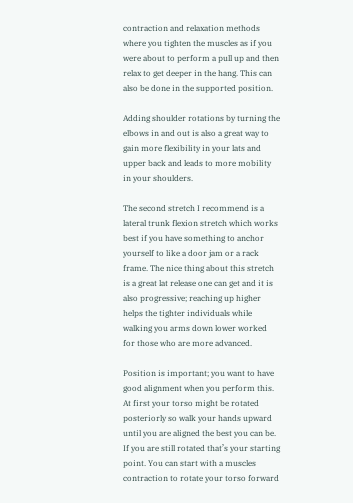contraction and relaxation methods where you tighten the muscles as if you were about to perform a pull up and then relax to get deeper in the hang. This can also be done in the supported position.

Adding shoulder rotations by turning the elbows in and out is also a great way to gain more flexibility in your lats and upper back and leads to more mobility in your shoulders.

The second stretch I recommend is a lateral trunk flexion stretch which works best if you have something to anchor yourself to like a door jam or a rack frame. The nice thing about this stretch is a great lat release one can get and it is also progressive; reaching up higher helps the tighter individuals while walking you arms down lower worked for those who are more advanced.

Position is important; you want to have good alignment when you perform this. At first your torso might be rotated posteriorly so walk your hands upward until you are aligned the best you can be. If you are still rotated that’s your starting point. You can start with a muscles contraction to rotate your torso forward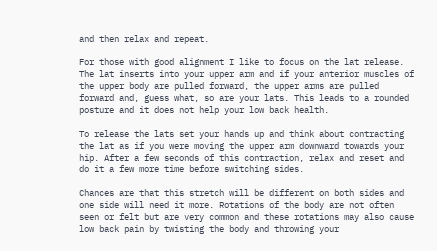and then relax and repeat.

For those with good alignment I like to focus on the lat release. The lat inserts into your upper arm and if your anterior muscles of the upper body are pulled forward, the upper arms are pulled forward and, guess what, so are your lats. This leads to a rounded posture and it does not help your low back health.

To release the lats set your hands up and think about contracting the lat as if you were moving the upper arm downward towards your hip. After a few seconds of this contraction, relax and reset and do it a few more time before switching sides.

Chances are that this stretch will be different on both sides and one side will need it more. Rotations of the body are not often seen or felt but are very common and these rotations may also cause low back pain by twisting the body and throwing your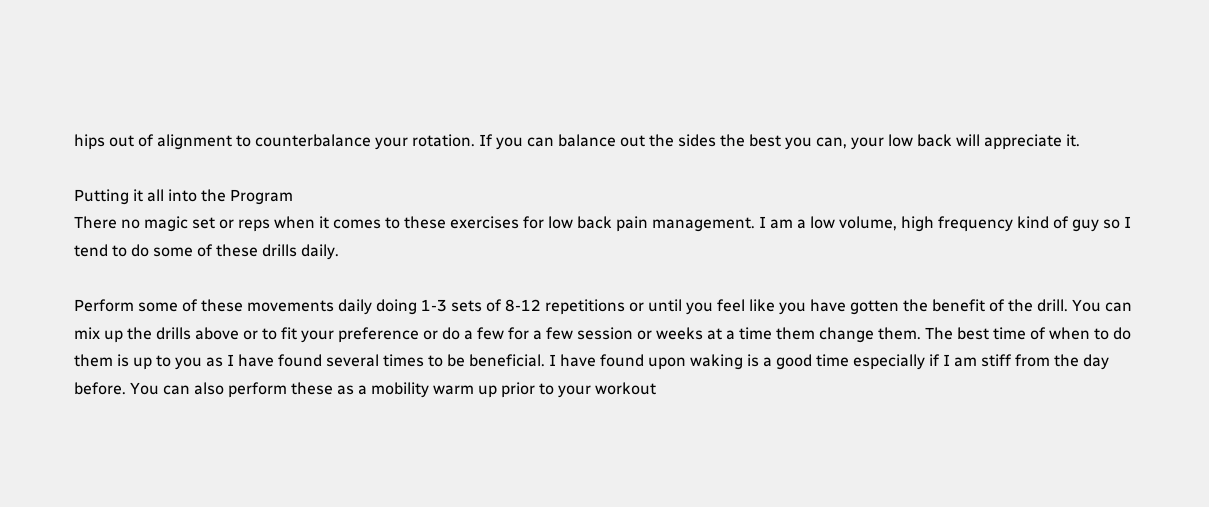hips out of alignment to counterbalance your rotation. If you can balance out the sides the best you can, your low back will appreciate it.

Putting it all into the Program
There no magic set or reps when it comes to these exercises for low back pain management. I am a low volume, high frequency kind of guy so I tend to do some of these drills daily.

Perform some of these movements daily doing 1-3 sets of 8-12 repetitions or until you feel like you have gotten the benefit of the drill. You can mix up the drills above or to fit your preference or do a few for a few session or weeks at a time them change them. The best time of when to do them is up to you as I have found several times to be beneficial. I have found upon waking is a good time especially if I am stiff from the day before. You can also perform these as a mobility warm up prior to your workout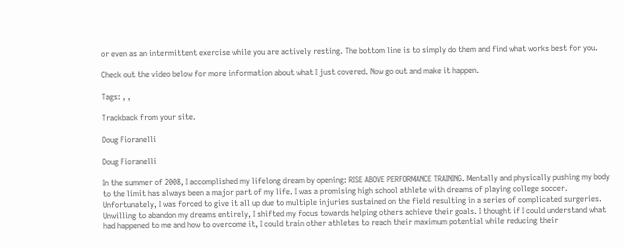or even as an intermittent exercise while you are actively resting. The bottom line is to simply do them and find what works best for you.

Check out the video below for more information about what I just covered. Now go out and make it happen.

Tags: , ,

Trackback from your site.

Doug Fioranelli

Doug Fioranelli

In the summer of 2008, I accomplished my lifelong dream by opening: RISE ABOVE PERFORMANCE TRAINING. Mentally and physically pushing my body to the limit has always been a major part of my life. I was a promising high school athlete with dreams of playing college soccer. Unfortunately, I was forced to give it all up due to multiple injuries sustained on the field resulting in a series of complicated surgeries. Unwilling to abandon my dreams entirely, I shifted my focus towards helping others achieve their goals. I thought if I could understand what had happened to me and how to overcome it, I could train other athletes to reach their maximum potential while reducing their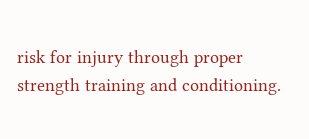risk for injury through proper strength training and conditioning.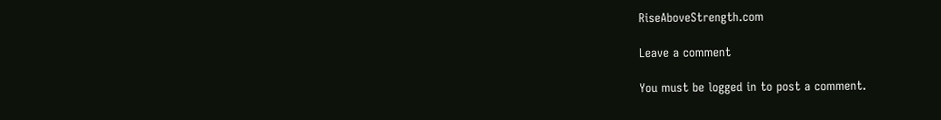RiseAboveStrength.com

Leave a comment

You must be logged in to post a comment.